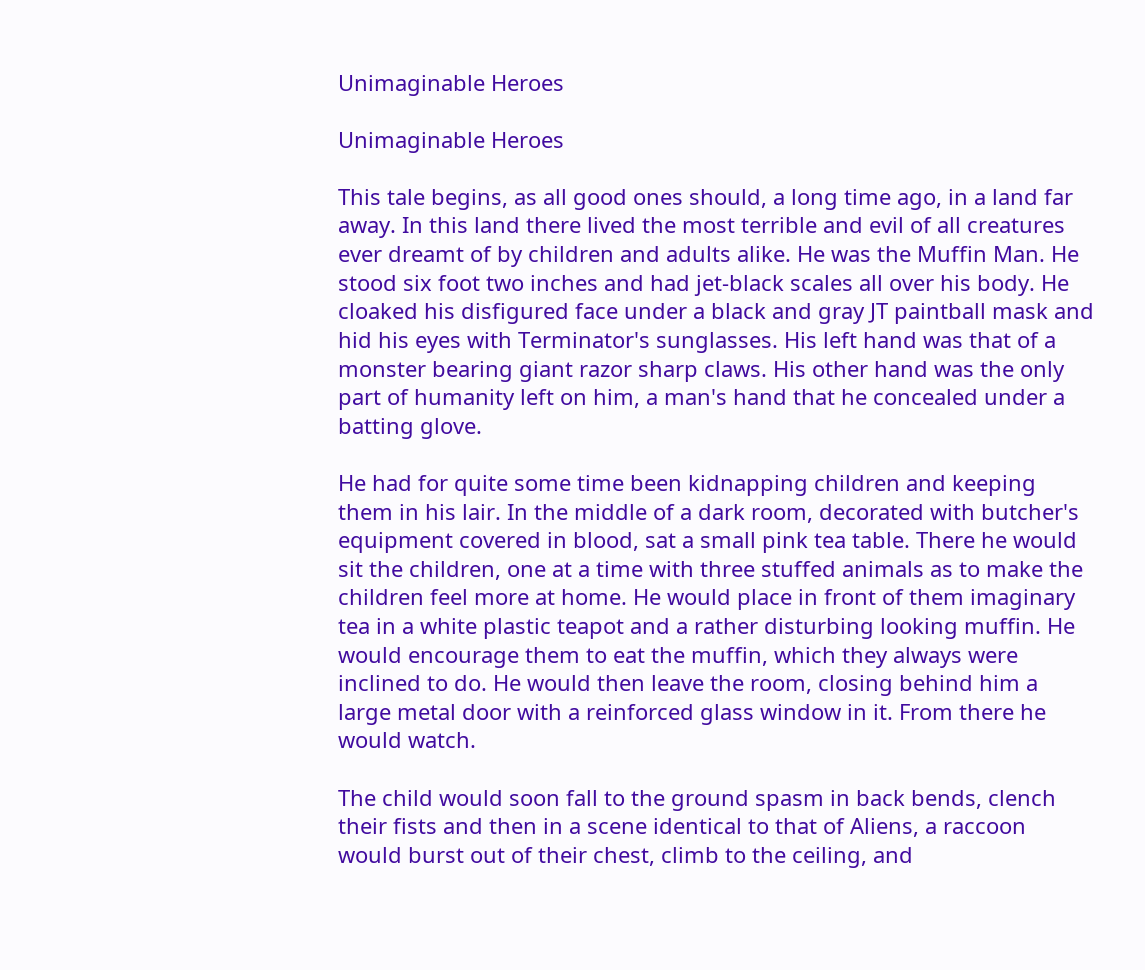Unimaginable Heroes

Unimaginable Heroes

This tale begins, as all good ones should, a long time ago, in a land far away. In this land there lived the most terrible and evil of all creatures ever dreamt of by children and adults alike. He was the Muffin Man. He stood six foot two inches and had jet-black scales all over his body. He cloaked his disfigured face under a black and gray JT paintball mask and hid his eyes with Terminator's sunglasses. His left hand was that of a monster bearing giant razor sharp claws. His other hand was the only part of humanity left on him, a man's hand that he concealed under a batting glove.

He had for quite some time been kidnapping children and keeping them in his lair. In the middle of a dark room, decorated with butcher's equipment covered in blood, sat a small pink tea table. There he would sit the children, one at a time with three stuffed animals as to make the children feel more at home. He would place in front of them imaginary tea in a white plastic teapot and a rather disturbing looking muffin. He would encourage them to eat the muffin, which they always were inclined to do. He would then leave the room, closing behind him a large metal door with a reinforced glass window in it. From there he would watch.

The child would soon fall to the ground spasm in back bends, clench their fists and then in a scene identical to that of Aliens, a raccoon would burst out of their chest, climb to the ceiling, and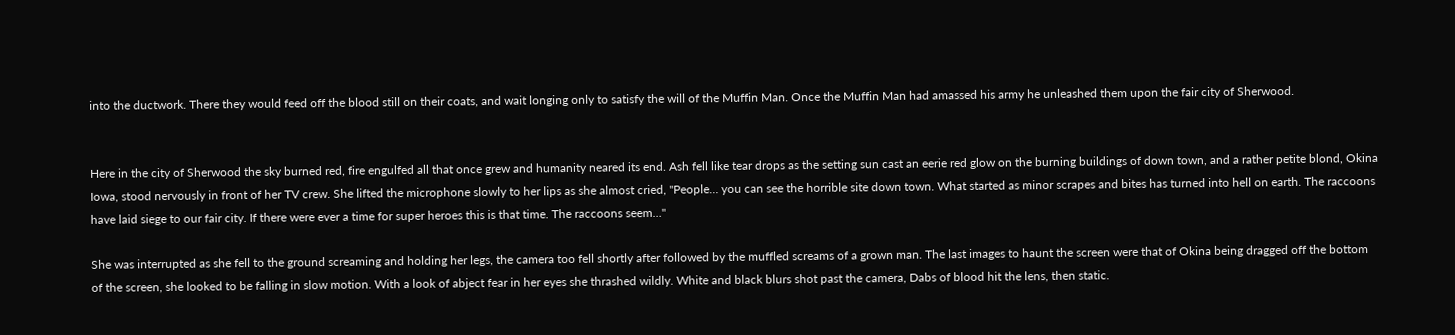into the ductwork. There they would feed off the blood still on their coats, and wait longing only to satisfy the will of the Muffin Man. Once the Muffin Man had amassed his army he unleashed them upon the fair city of Sherwood.


Here in the city of Sherwood the sky burned red, fire engulfed all that once grew and humanity neared its end. Ash fell like tear drops as the setting sun cast an eerie red glow on the burning buildings of down town, and a rather petite blond, Okina Iowa, stood nervously in front of her TV crew. She lifted the microphone slowly to her lips as she almost cried, "People… you can see the horrible site down town. What started as minor scrapes and bites has turned into hell on earth. The raccoons have laid siege to our fair city. If there were ever a time for super heroes this is that time. The raccoons seem…"

She was interrupted as she fell to the ground screaming and holding her legs, the camera too fell shortly after followed by the muffled screams of a grown man. The last images to haunt the screen were that of Okina being dragged off the bottom of the screen, she looked to be falling in slow motion. With a look of abject fear in her eyes she thrashed wildly. White and black blurs shot past the camera, Dabs of blood hit the lens, then static.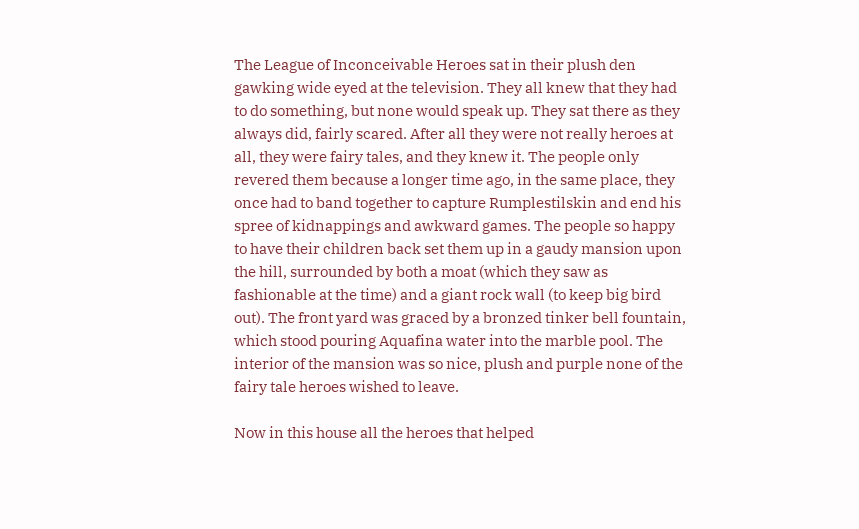The League of Inconceivable Heroes sat in their plush den gawking wide eyed at the television. They all knew that they had to do something, but none would speak up. They sat there as they always did, fairly scared. After all they were not really heroes at all, they were fairy tales, and they knew it. The people only revered them because a longer time ago, in the same place, they once had to band together to capture Rumplestilskin and end his spree of kidnappings and awkward games. The people so happy to have their children back set them up in a gaudy mansion upon the hill, surrounded by both a moat (which they saw as fashionable at the time) and a giant rock wall (to keep big bird out). The front yard was graced by a bronzed tinker bell fountain, which stood pouring Aquafina water into the marble pool. The interior of the mansion was so nice, plush and purple none of the fairy tale heroes wished to leave.

Now in this house all the heroes that helped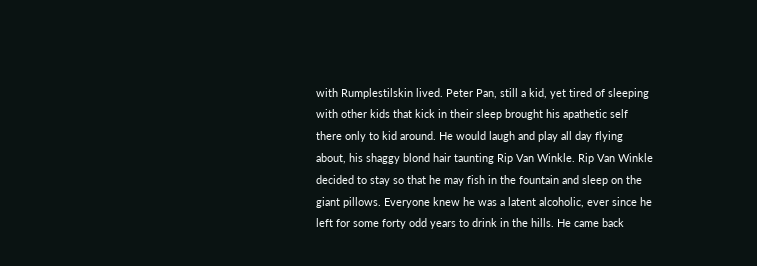with Rumplestilskin lived. Peter Pan, still a kid, yet tired of sleeping with other kids that kick in their sleep brought his apathetic self there only to kid around. He would laugh and play all day flying about, his shaggy blond hair taunting Rip Van Winkle. Rip Van Winkle decided to stay so that he may fish in the fountain and sleep on the giant pillows. Everyone knew he was a latent alcoholic, ever since he left for some forty odd years to drink in the hills. He came back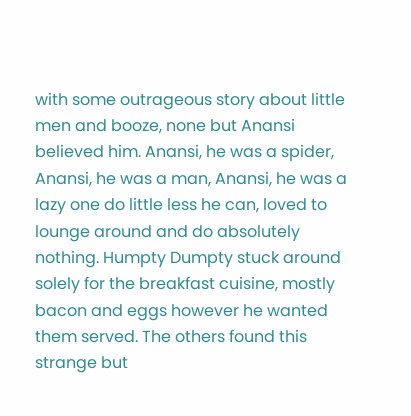with some outrageous story about little men and booze, none but Anansi believed him. Anansi, he was a spider, Anansi, he was a man, Anansi, he was a lazy one do little less he can, loved to lounge around and do absolutely nothing. Humpty Dumpty stuck around solely for the breakfast cuisine, mostly bacon and eggs however he wanted them served. The others found this strange but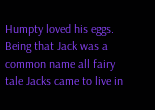Humpty loved his eggs. Being that Jack was a common name all fairy tale Jacks came to live in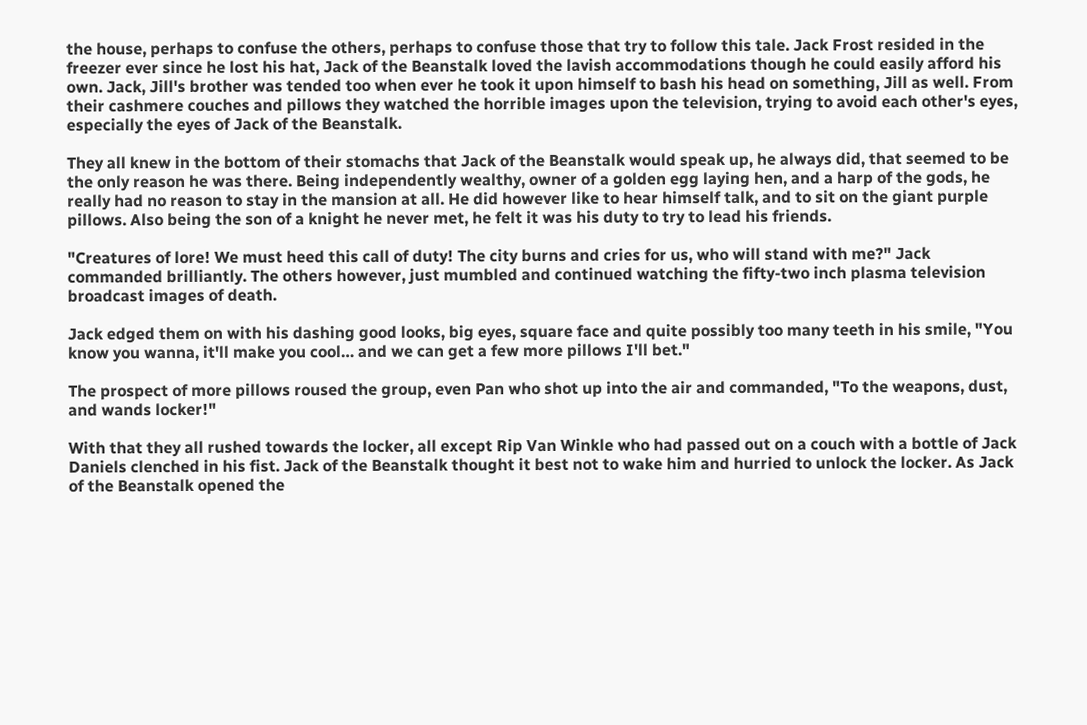the house, perhaps to confuse the others, perhaps to confuse those that try to follow this tale. Jack Frost resided in the freezer ever since he lost his hat, Jack of the Beanstalk loved the lavish accommodations though he could easily afford his own. Jack, Jill's brother was tended too when ever he took it upon himself to bash his head on something, Jill as well. From their cashmere couches and pillows they watched the horrible images upon the television, trying to avoid each other's eyes, especially the eyes of Jack of the Beanstalk.

They all knew in the bottom of their stomachs that Jack of the Beanstalk would speak up, he always did, that seemed to be the only reason he was there. Being independently wealthy, owner of a golden egg laying hen, and a harp of the gods, he really had no reason to stay in the mansion at all. He did however like to hear himself talk, and to sit on the giant purple pillows. Also being the son of a knight he never met, he felt it was his duty to try to lead his friends.

"Creatures of lore! We must heed this call of duty! The city burns and cries for us, who will stand with me?" Jack commanded brilliantly. The others however, just mumbled and continued watching the fifty-two inch plasma television broadcast images of death.

Jack edged them on with his dashing good looks, big eyes, square face and quite possibly too many teeth in his smile, "You know you wanna, it'll make you cool… and we can get a few more pillows I'll bet."

The prospect of more pillows roused the group, even Pan who shot up into the air and commanded, "To the weapons, dust, and wands locker!"

With that they all rushed towards the locker, all except Rip Van Winkle who had passed out on a couch with a bottle of Jack Daniels clenched in his fist. Jack of the Beanstalk thought it best not to wake him and hurried to unlock the locker. As Jack of the Beanstalk opened the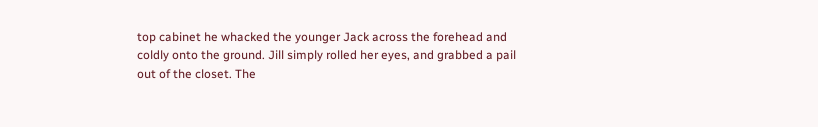top cabinet he whacked the younger Jack across the forehead and coldly onto the ground. Jill simply rolled her eyes, and grabbed a pail out of the closet. The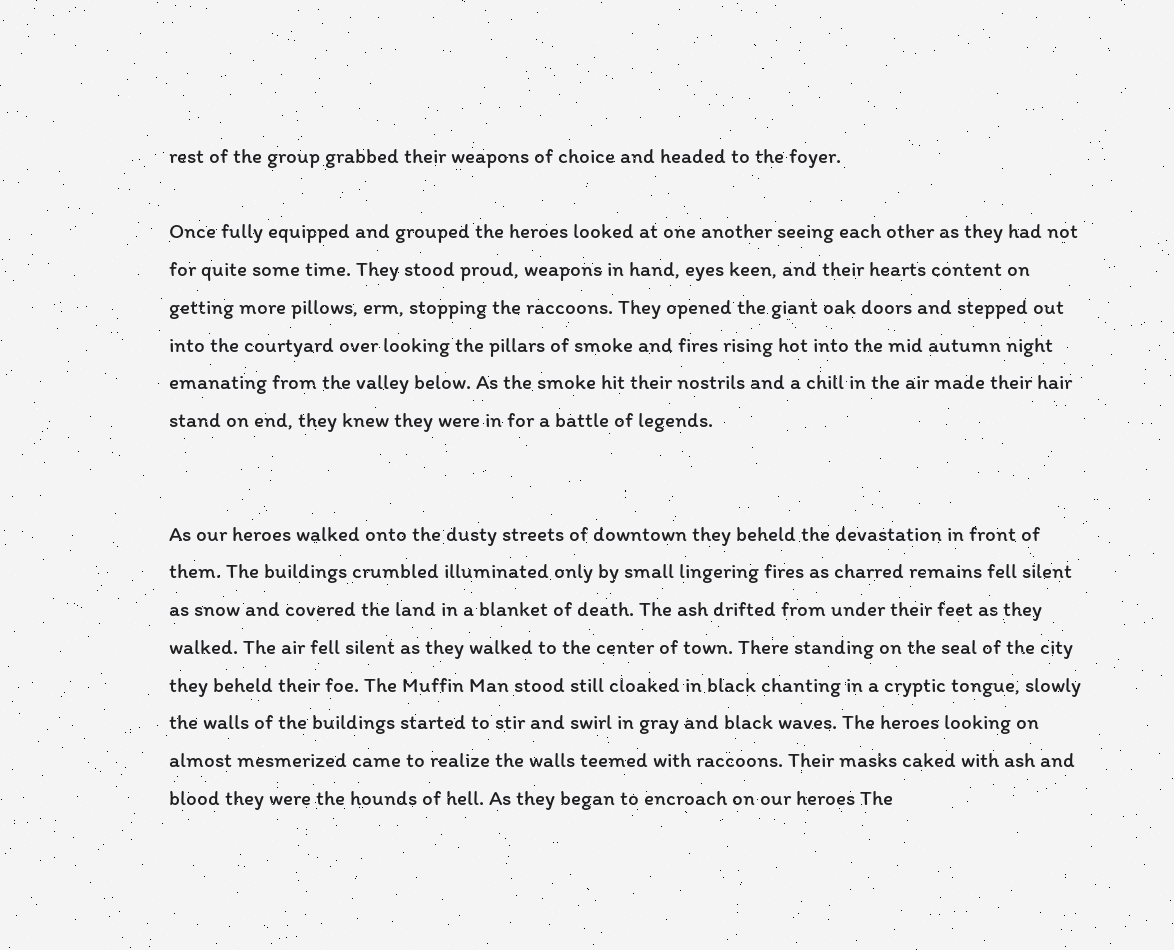rest of the group grabbed their weapons of choice and headed to the foyer.

Once fully equipped and grouped the heroes looked at one another seeing each other as they had not for quite some time. They stood proud, weapons in hand, eyes keen, and their hearts content on getting more pillows, erm, stopping the raccoons. They opened the giant oak doors and stepped out into the courtyard over looking the pillars of smoke and fires rising hot into the mid autumn night emanating from the valley below. As the smoke hit their nostrils and a chill in the air made their hair stand on end, they knew they were in for a battle of legends.


As our heroes walked onto the dusty streets of downtown they beheld the devastation in front of them. The buildings crumbled illuminated only by small lingering fires as charred remains fell silent as snow and covered the land in a blanket of death. The ash drifted from under their feet as they walked. The air fell silent as they walked to the center of town. There standing on the seal of the city they beheld their foe. The Muffin Man stood still cloaked in black chanting in a cryptic tongue, slowly the walls of the buildings started to stir and swirl in gray and black waves. The heroes looking on almost mesmerized came to realize the walls teemed with raccoons. Their masks caked with ash and blood they were the hounds of hell. As they began to encroach on our heroes The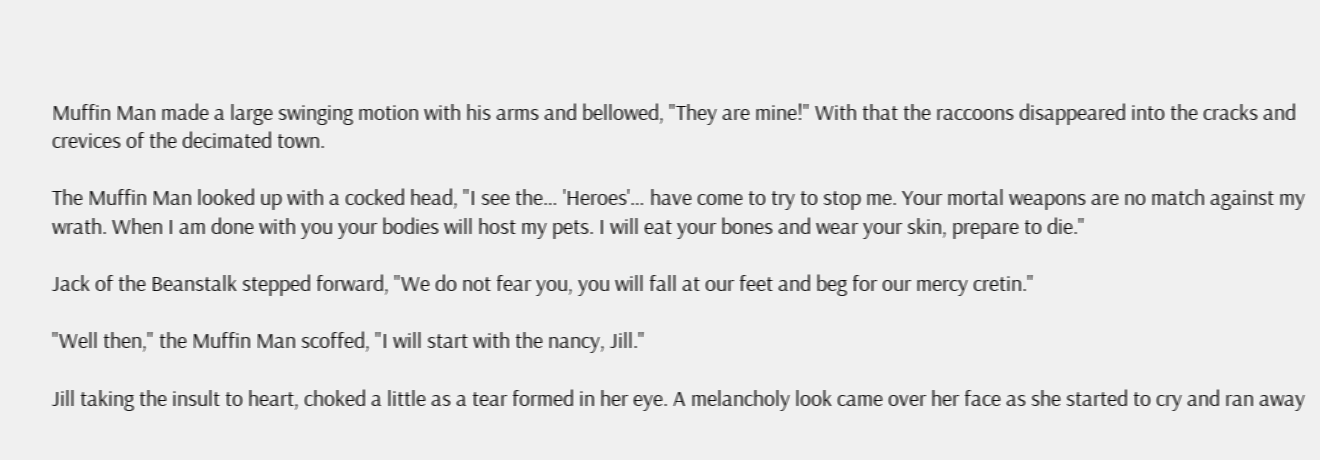Muffin Man made a large swinging motion with his arms and bellowed, "They are mine!" With that the raccoons disappeared into the cracks and crevices of the decimated town.

The Muffin Man looked up with a cocked head, "I see the… 'Heroes'… have come to try to stop me. Your mortal weapons are no match against my wrath. When I am done with you your bodies will host my pets. I will eat your bones and wear your skin, prepare to die."

Jack of the Beanstalk stepped forward, "We do not fear you, you will fall at our feet and beg for our mercy cretin."

"Well then," the Muffin Man scoffed, "I will start with the nancy, Jill."

Jill taking the insult to heart, choked a little as a tear formed in her eye. A melancholy look came over her face as she started to cry and ran away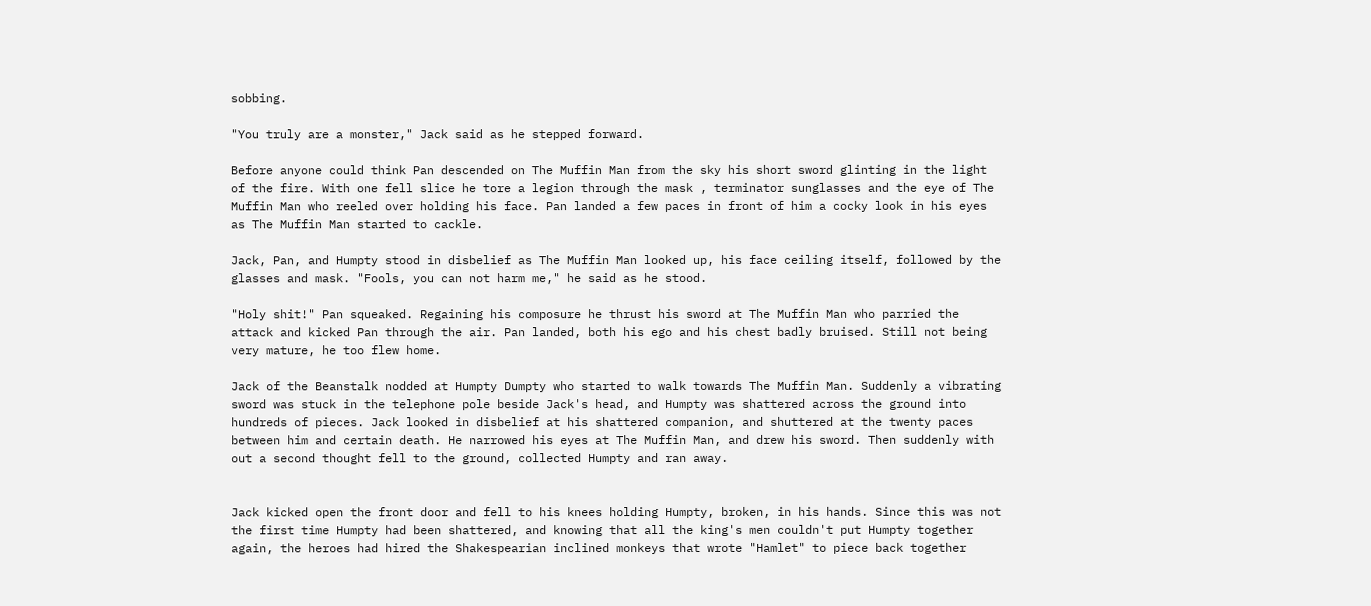sobbing.

"You truly are a monster," Jack said as he stepped forward.

Before anyone could think Pan descended on The Muffin Man from the sky his short sword glinting in the light of the fire. With one fell slice he tore a legion through the mask , terminator sunglasses and the eye of The Muffin Man who reeled over holding his face. Pan landed a few paces in front of him a cocky look in his eyes as The Muffin Man started to cackle.

Jack, Pan, and Humpty stood in disbelief as The Muffin Man looked up, his face ceiling itself, followed by the glasses and mask. "Fools, you can not harm me," he said as he stood.

"Holy shit!" Pan squeaked. Regaining his composure he thrust his sword at The Muffin Man who parried the attack and kicked Pan through the air. Pan landed, both his ego and his chest badly bruised. Still not being very mature, he too flew home.

Jack of the Beanstalk nodded at Humpty Dumpty who started to walk towards The Muffin Man. Suddenly a vibrating sword was stuck in the telephone pole beside Jack's head, and Humpty was shattered across the ground into hundreds of pieces. Jack looked in disbelief at his shattered companion, and shuttered at the twenty paces between him and certain death. He narrowed his eyes at The Muffin Man, and drew his sword. Then suddenly with out a second thought fell to the ground, collected Humpty and ran away.


Jack kicked open the front door and fell to his knees holding Humpty, broken, in his hands. Since this was not the first time Humpty had been shattered, and knowing that all the king's men couldn't put Humpty together again, the heroes had hired the Shakespearian inclined monkeys that wrote "Hamlet" to piece back together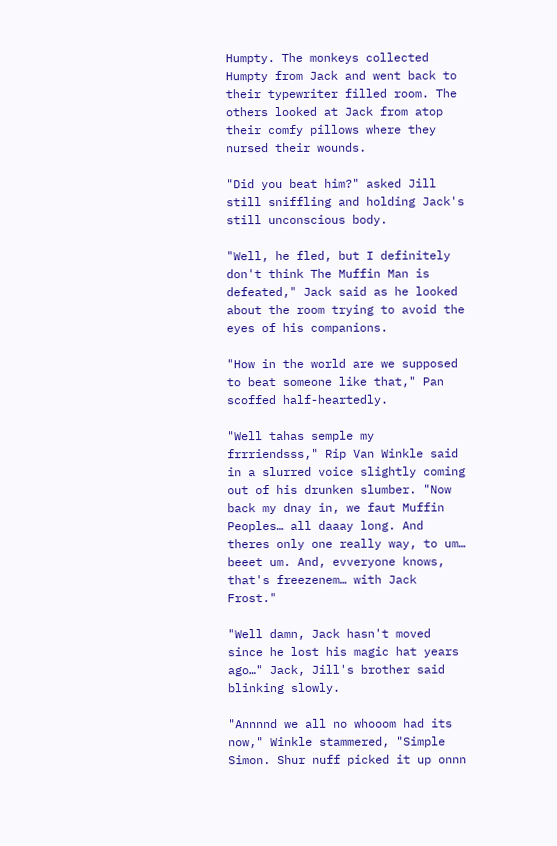Humpty. The monkeys collected Humpty from Jack and went back to their typewriter filled room. The others looked at Jack from atop their comfy pillows where they nursed their wounds.

"Did you beat him?" asked Jill still sniffling and holding Jack's still unconscious body.

"Well, he fled, but I definitely don't think The Muffin Man is defeated," Jack said as he looked about the room trying to avoid the eyes of his companions.

"How in the world are we supposed to beat someone like that," Pan scoffed half-heartedly.

"Well tahas semple my frrriendsss," Rip Van Winkle said in a slurred voice slightly coming out of his drunken slumber. "Now back my dnay in, we faut Muffin Peoples… all daaay long. And theres only one really way, to um… beeet um. And, evveryone knows, that's freezenem… with Jack Frost."

"Well damn, Jack hasn't moved since he lost his magic hat years ago…" Jack, Jill's brother said blinking slowly.

"Annnnd we all no whooom had its now," Winkle stammered, "Simple Simon. Shur nuff picked it up onnn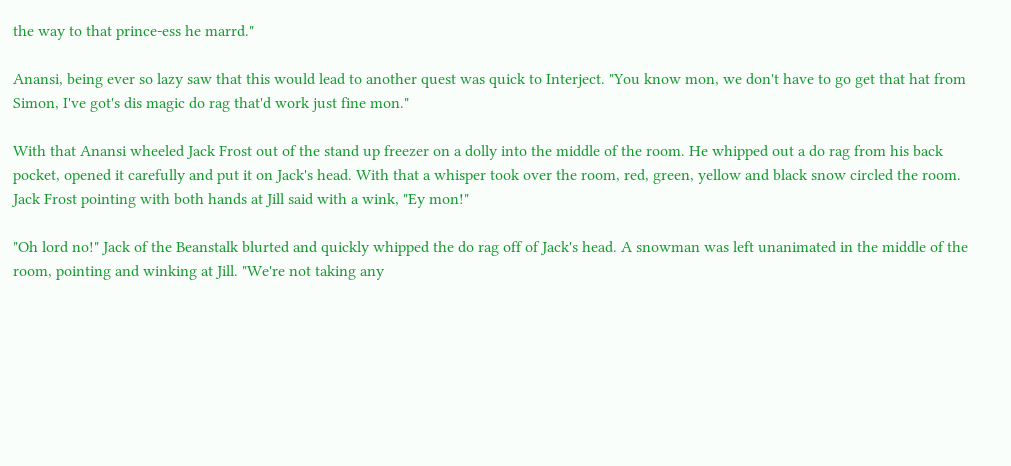the way to that prince-ess he marrd."

Anansi, being ever so lazy saw that this would lead to another quest was quick to Interject. "You know mon, we don't have to go get that hat from Simon, I've got's dis magic do rag that'd work just fine mon."

With that Anansi wheeled Jack Frost out of the stand up freezer on a dolly into the middle of the room. He whipped out a do rag from his back pocket, opened it carefully and put it on Jack's head. With that a whisper took over the room, red, green, yellow and black snow circled the room. Jack Frost pointing with both hands at Jill said with a wink, "Ey mon!"

"Oh lord no!" Jack of the Beanstalk blurted and quickly whipped the do rag off of Jack's head. A snowman was left unanimated in the middle of the room, pointing and winking at Jill. "We're not taking any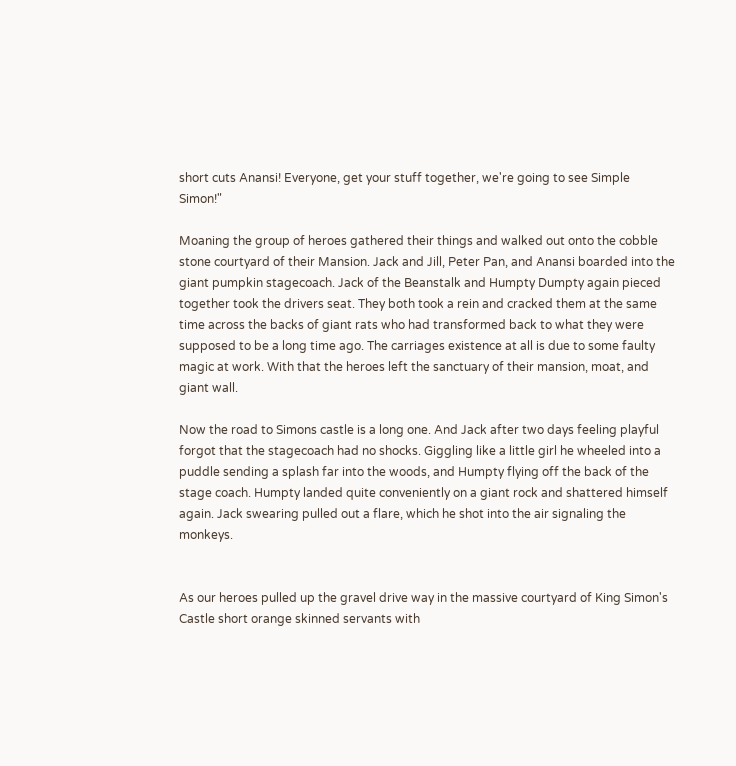short cuts Anansi! Everyone, get your stuff together, we're going to see Simple Simon!"

Moaning the group of heroes gathered their things and walked out onto the cobble stone courtyard of their Mansion. Jack and Jill, Peter Pan, and Anansi boarded into the giant pumpkin stagecoach. Jack of the Beanstalk and Humpty Dumpty again pieced together took the drivers seat. They both took a rein and cracked them at the same time across the backs of giant rats who had transformed back to what they were supposed to be a long time ago. The carriages existence at all is due to some faulty magic at work. With that the heroes left the sanctuary of their mansion, moat, and giant wall.

Now the road to Simons castle is a long one. And Jack after two days feeling playful forgot that the stagecoach had no shocks. Giggling like a little girl he wheeled into a puddle sending a splash far into the woods, and Humpty flying off the back of the stage coach. Humpty landed quite conveniently on a giant rock and shattered himself again. Jack swearing pulled out a flare, which he shot into the air signaling the monkeys.


As our heroes pulled up the gravel drive way in the massive courtyard of King Simon's Castle short orange skinned servants with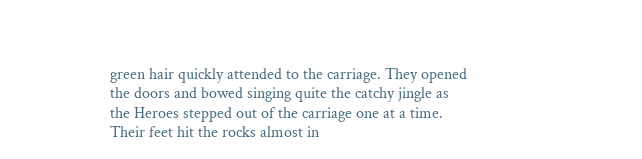green hair quickly attended to the carriage. They opened the doors and bowed singing quite the catchy jingle as the Heroes stepped out of the carriage one at a time. Their feet hit the rocks almost in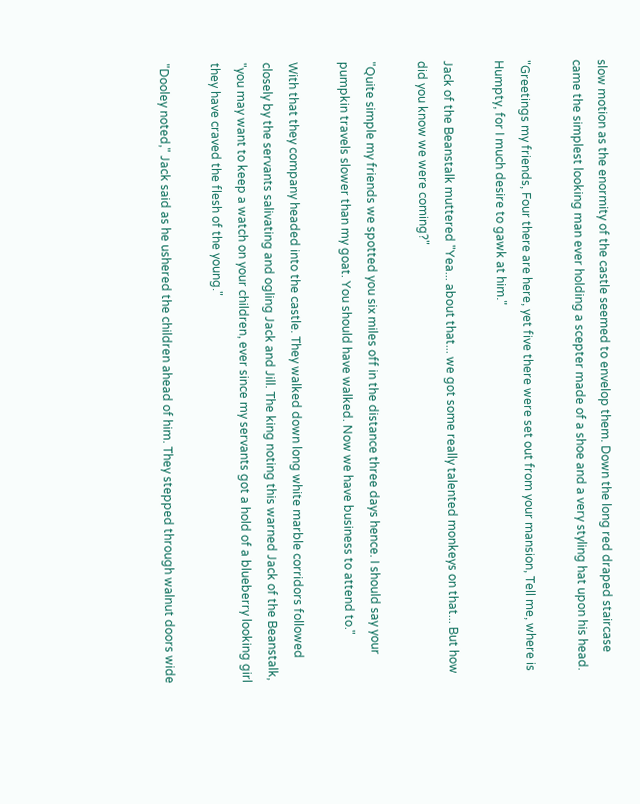slow motion as the enormity of the castle seemed to envelop them. Down the long red draped staircase came the simplest looking man ever holding a scepter made of a shoe and a very styling hat upon his head.

"Greetings my friends, Four there are here, yet five there were set out from your mansion, Tell me, where is Humpty, for I much desire to gawk at him."

Jack of the Beanstalk muttered "Yea... about that... we got some really talented monkeys on that... But how did you know we were coming?"

"Quite simple my friends we spotted you six miles off in the distance three days hence. I should say your pumpkin travels slower than my goat. You should have walked. Now we have business to attend to."

With that they company headed into the castle. They walked down long white marble corridors followed closely by the servants salivating and ogling Jack and Jill. The king noting this warned Jack of the Beanstalk, "you may want to keep a watch on your children, ever since my servants got a hold of a blueberry looking girl they have craved the flesh of the young."

"Dooley noted," Jack said as he ushered the children ahead of him. They stepped through walnut doors wide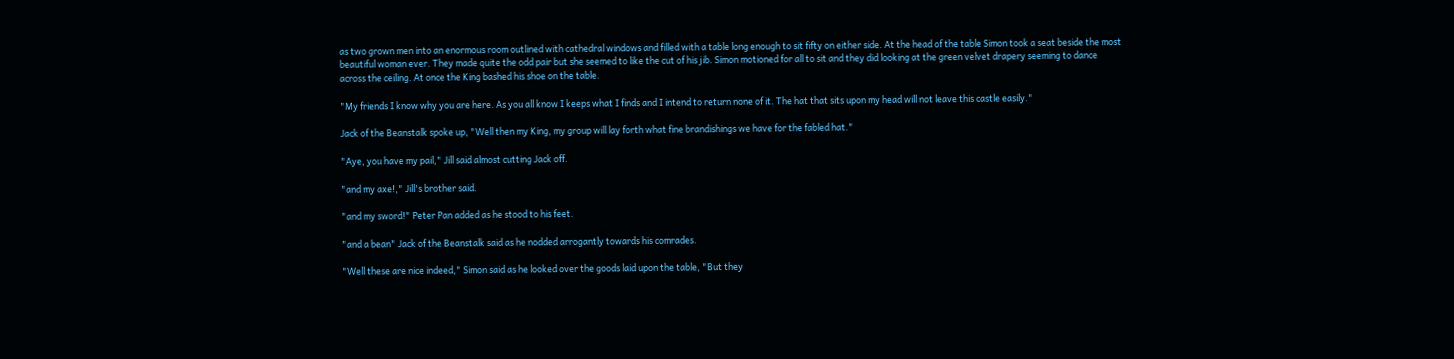as two grown men into an enormous room outlined with cathedral windows and filled with a table long enough to sit fifty on either side. At the head of the table Simon took a seat beside the most beautiful woman ever. They made quite the odd pair but she seemed to like the cut of his jib. Simon motioned for all to sit and they did looking at the green velvet drapery seeming to dance across the ceiling. At once the King bashed his shoe on the table.

"My friends I know why you are here. As you all know I keeps what I finds and I intend to return none of it. The hat that sits upon my head will not leave this castle easily."

Jack of the Beanstalk spoke up, "Well then my King, my group will lay forth what fine brandishings we have for the fabled hat."

"Aye, you have my pail," Jill said almost cutting Jack off.

"and my axe!," Jill's brother said.

"and my sword!" Peter Pan added as he stood to his feet.

"and a bean" Jack of the Beanstalk said as he nodded arrogantly towards his comrades.

"Well these are nice indeed," Simon said as he looked over the goods laid upon the table, "But they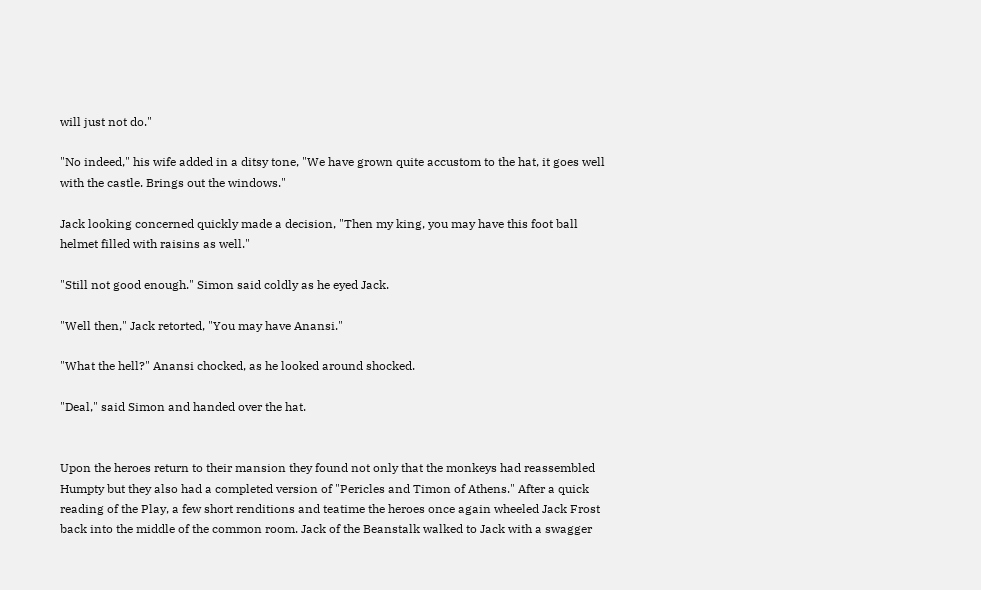will just not do."

"No indeed," his wife added in a ditsy tone, "We have grown quite accustom to the hat, it goes well with the castle. Brings out the windows."

Jack looking concerned quickly made a decision, "Then my king, you may have this foot ball helmet filled with raisins as well."

"Still not good enough." Simon said coldly as he eyed Jack.

"Well then," Jack retorted, "You may have Anansi."

"What the hell?" Anansi chocked, as he looked around shocked.

"Deal," said Simon and handed over the hat.


Upon the heroes return to their mansion they found not only that the monkeys had reassembled Humpty but they also had a completed version of "Pericles and Timon of Athens." After a quick reading of the Play, a few short renditions and teatime the heroes once again wheeled Jack Frost back into the middle of the common room. Jack of the Beanstalk walked to Jack with a swagger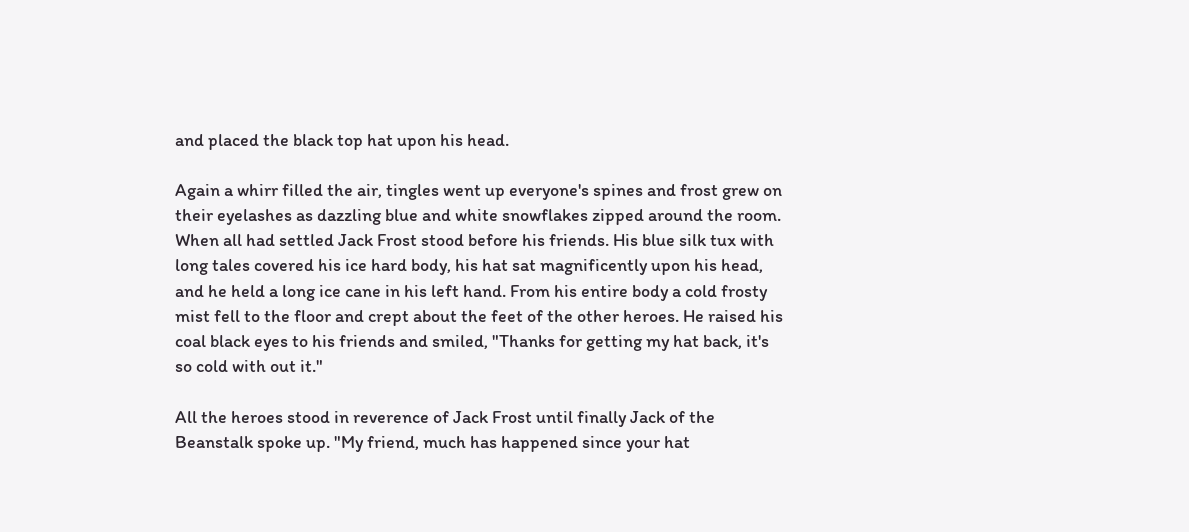and placed the black top hat upon his head.

Again a whirr filled the air, tingles went up everyone's spines and frost grew on their eyelashes as dazzling blue and white snowflakes zipped around the room. When all had settled Jack Frost stood before his friends. His blue silk tux with long tales covered his ice hard body, his hat sat magnificently upon his head, and he held a long ice cane in his left hand. From his entire body a cold frosty mist fell to the floor and crept about the feet of the other heroes. He raised his coal black eyes to his friends and smiled, "Thanks for getting my hat back, it's so cold with out it."

All the heroes stood in reverence of Jack Frost until finally Jack of the Beanstalk spoke up. "My friend, much has happened since your hat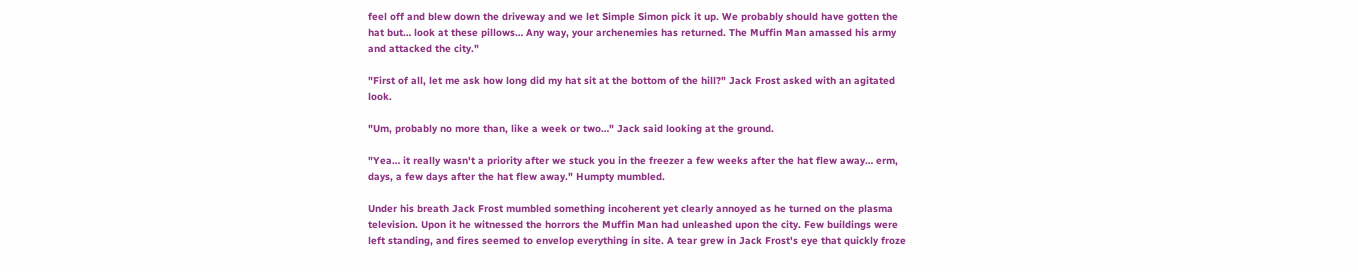feel off and blew down the driveway and we let Simple Simon pick it up. We probably should have gotten the hat but… look at these pillows… Any way, your archenemies has returned. The Muffin Man amassed his army and attacked the city."

"First of all, let me ask how long did my hat sit at the bottom of the hill?" Jack Frost asked with an agitated look.

"Um, probably no more than, like a week or two…" Jack said looking at the ground.

"Yea… it really wasn't a priority after we stuck you in the freezer a few weeks after the hat flew away… erm, days, a few days after the hat flew away." Humpty mumbled.

Under his breath Jack Frost mumbled something incoherent yet clearly annoyed as he turned on the plasma television. Upon it he witnessed the horrors the Muffin Man had unleashed upon the city. Few buildings were left standing, and fires seemed to envelop everything in site. A tear grew in Jack Frost's eye that quickly froze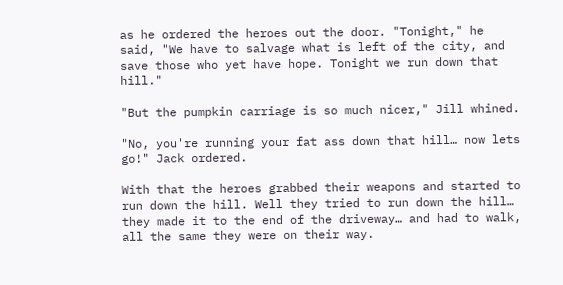as he ordered the heroes out the door. "Tonight," he said, "We have to salvage what is left of the city, and save those who yet have hope. Tonight we run down that hill."

"But the pumpkin carriage is so much nicer," Jill whined.

"No, you're running your fat ass down that hill… now lets go!" Jack ordered.

With that the heroes grabbed their weapons and started to run down the hill. Well they tried to run down the hill… they made it to the end of the driveway… and had to walk, all the same they were on their way.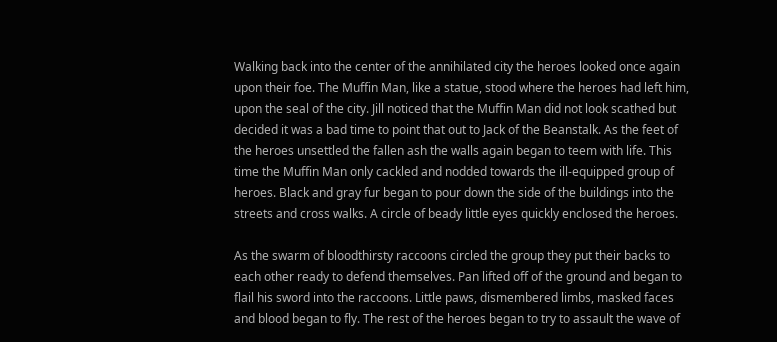Walking back into the center of the annihilated city the heroes looked once again upon their foe. The Muffin Man, like a statue, stood where the heroes had left him, upon the seal of the city. Jill noticed that the Muffin Man did not look scathed but decided it was a bad time to point that out to Jack of the Beanstalk. As the feet of the heroes unsettled the fallen ash the walls again began to teem with life. This time the Muffin Man only cackled and nodded towards the ill-equipped group of heroes. Black and gray fur began to pour down the side of the buildings into the streets and cross walks. A circle of beady little eyes quickly enclosed the heroes.

As the swarm of bloodthirsty raccoons circled the group they put their backs to each other ready to defend themselves. Pan lifted off of the ground and began to flail his sword into the raccoons. Little paws, dismembered limbs, masked faces and blood began to fly. The rest of the heroes began to try to assault the wave of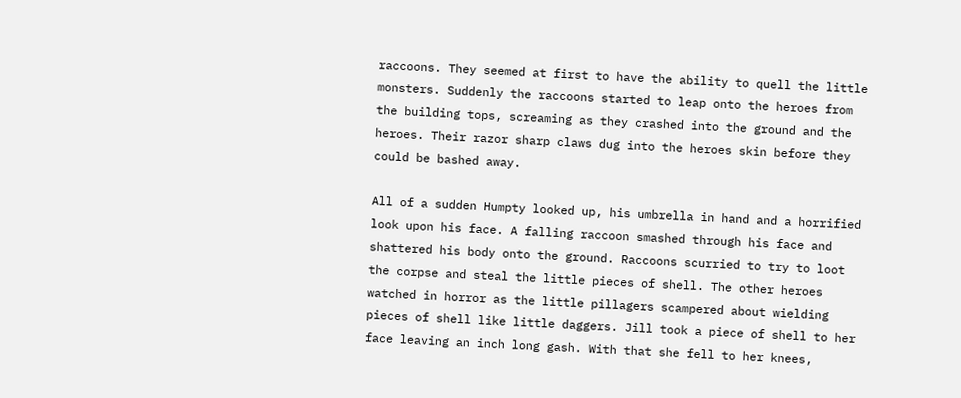raccoons. They seemed at first to have the ability to quell the little monsters. Suddenly the raccoons started to leap onto the heroes from the building tops, screaming as they crashed into the ground and the heroes. Their razor sharp claws dug into the heroes skin before they could be bashed away.

All of a sudden Humpty looked up, his umbrella in hand and a horrified look upon his face. A falling raccoon smashed through his face and shattered his body onto the ground. Raccoons scurried to try to loot the corpse and steal the little pieces of shell. The other heroes watched in horror as the little pillagers scampered about wielding pieces of shell like little daggers. Jill took a piece of shell to her face leaving an inch long gash. With that she fell to her knees,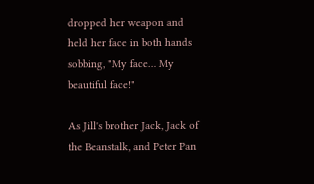dropped her weapon and held her face in both hands sobbing, "My face… My beautiful face!"

As Jill's brother Jack, Jack of the Beanstalk, and Peter Pan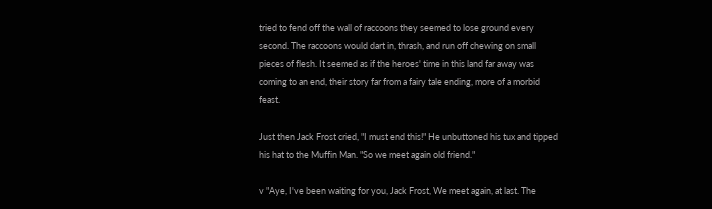tried to fend off the wall of raccoons they seemed to lose ground every second. The raccoons would dart in, thrash, and run off chewing on small pieces of flesh. It seemed as if the heroes' time in this land far away was coming to an end, their story far from a fairy tale ending, more of a morbid feast.

Just then Jack Frost cried, "I must end this!" He unbuttoned his tux and tipped his hat to the Muffin Man. "So we meet again old friend."

v "Aye, I've been waiting for you, Jack Frost, We meet again, at last. The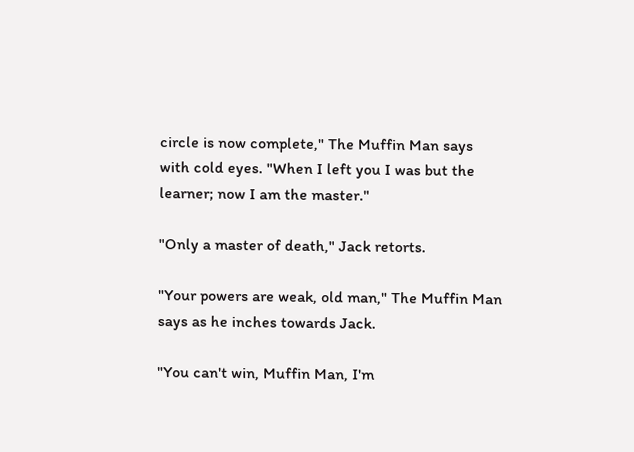circle is now complete," The Muffin Man says with cold eyes. "When I left you I was but the learner; now I am the master."

"Only a master of death," Jack retorts.

"Your powers are weak, old man," The Muffin Man says as he inches towards Jack.

"You can't win, Muffin Man, I'm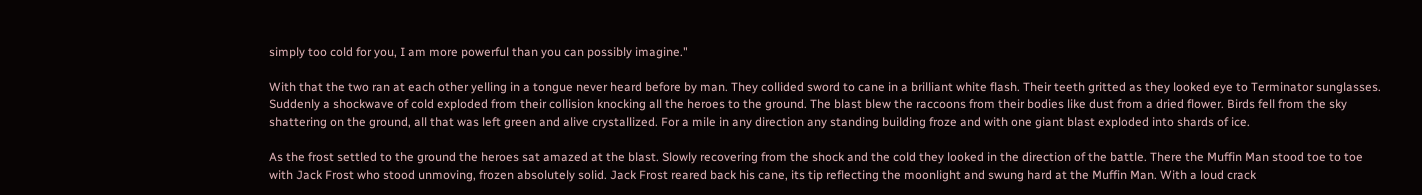simply too cold for you, I am more powerful than you can possibly imagine."

With that the two ran at each other yelling in a tongue never heard before by man. They collided sword to cane in a brilliant white flash. Their teeth gritted as they looked eye to Terminator sunglasses. Suddenly a shockwave of cold exploded from their collision knocking all the heroes to the ground. The blast blew the raccoons from their bodies like dust from a dried flower. Birds fell from the sky shattering on the ground, all that was left green and alive crystallized. For a mile in any direction any standing building froze and with one giant blast exploded into shards of ice.

As the frost settled to the ground the heroes sat amazed at the blast. Slowly recovering from the shock and the cold they looked in the direction of the battle. There the Muffin Man stood toe to toe with Jack Frost who stood unmoving, frozen absolutely solid. Jack Frost reared back his cane, its tip reflecting the moonlight and swung hard at the Muffin Man. With a loud crack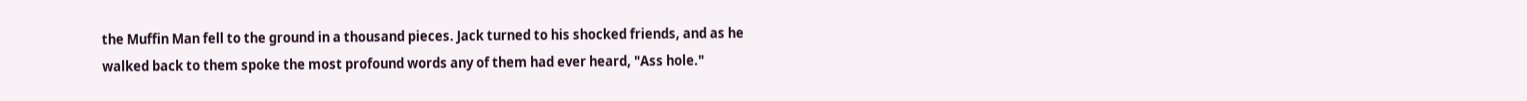the Muffin Man fell to the ground in a thousand pieces. Jack turned to his shocked friends, and as he walked back to them spoke the most profound words any of them had ever heard, "Ass hole."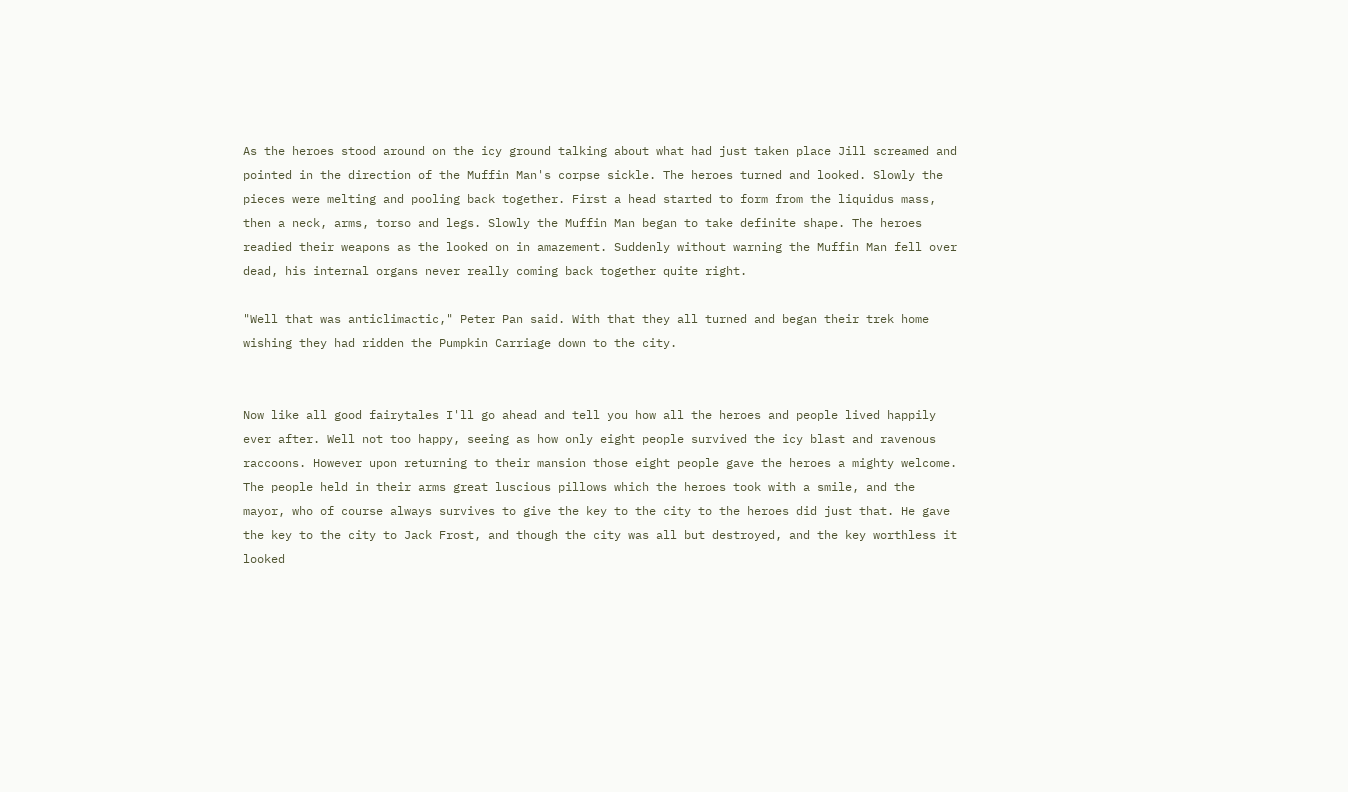As the heroes stood around on the icy ground talking about what had just taken place Jill screamed and pointed in the direction of the Muffin Man's corpse sickle. The heroes turned and looked. Slowly the pieces were melting and pooling back together. First a head started to form from the liquidus mass, then a neck, arms, torso and legs. Slowly the Muffin Man began to take definite shape. The heroes readied their weapons as the looked on in amazement. Suddenly without warning the Muffin Man fell over dead, his internal organs never really coming back together quite right.

"Well that was anticlimactic," Peter Pan said. With that they all turned and began their trek home wishing they had ridden the Pumpkin Carriage down to the city.


Now like all good fairytales I'll go ahead and tell you how all the heroes and people lived happily ever after. Well not too happy, seeing as how only eight people survived the icy blast and ravenous raccoons. However upon returning to their mansion those eight people gave the heroes a mighty welcome. The people held in their arms great luscious pillows which the heroes took with a smile, and the mayor, who of course always survives to give the key to the city to the heroes did just that. He gave the key to the city to Jack Frost, and though the city was all but destroyed, and the key worthless it looked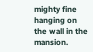mighty fine hanging on the wall in the mansion.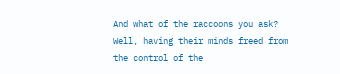And what of the raccoons you ask? Well, having their minds freed from the control of the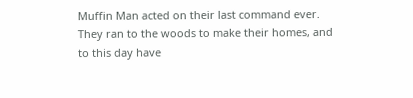Muffin Man acted on their last command ever. They ran to the woods to make their homes, and to this day have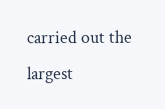carried out the largest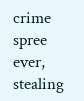crime spree ever, stealing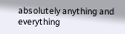absolutely anything and everything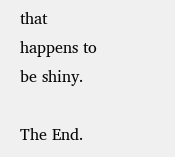that happens to be shiny.

The End.